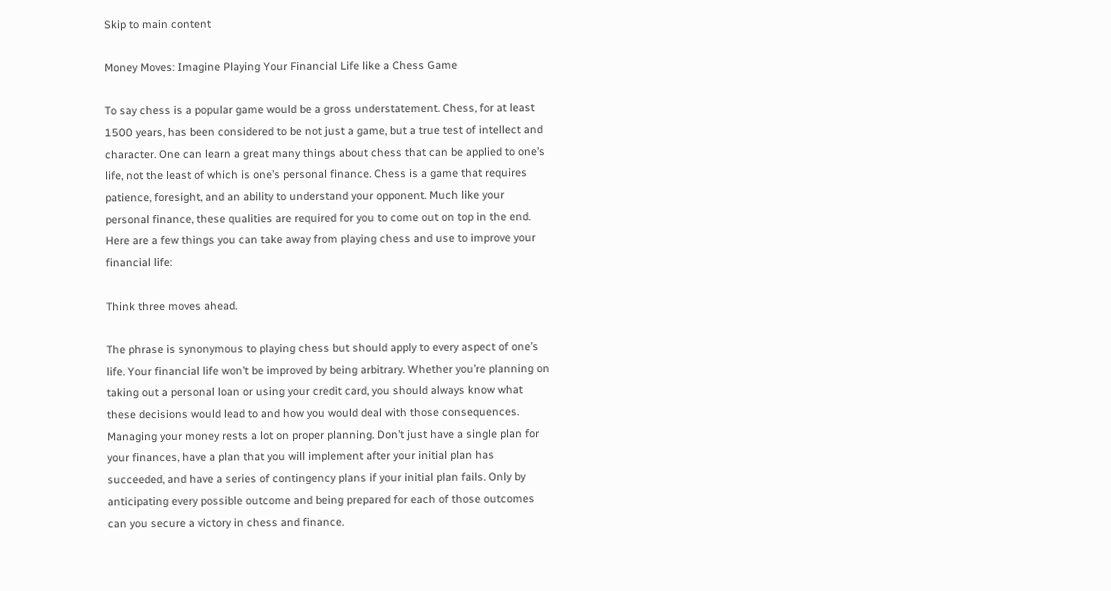Skip to main content

Money Moves: Imagine Playing Your Financial Life like a Chess Game

To say chess is a popular game would be a gross understatement. Chess, for at least 1500 years, has been considered to be not just a game, but a true test of intellect and character. One can learn a great many things about chess that can be applied to one’s life, not the least of which is one’s personal finance. Chess is a game that requires patience, foresight, and an ability to understand your opponent. Much like your personal finance, these qualities are required for you to come out on top in the end. Here are a few things you can take away from playing chess and use to improve your financial life:

Think three moves ahead.

The phrase is synonymous to playing chess but should apply to every aspect of one’s life. Your financial life won’t be improved by being arbitrary. Whether you’re planning on taking out a personal loan or using your credit card, you should always know what these decisions would lead to and how you would deal with those consequences. Managing your money rests a lot on proper planning. Don’t just have a single plan for your finances, have a plan that you will implement after your initial plan has succeeded, and have a series of contingency plans if your initial plan fails. Only by anticipating every possible outcome and being prepared for each of those outcomes can you secure a victory in chess and finance.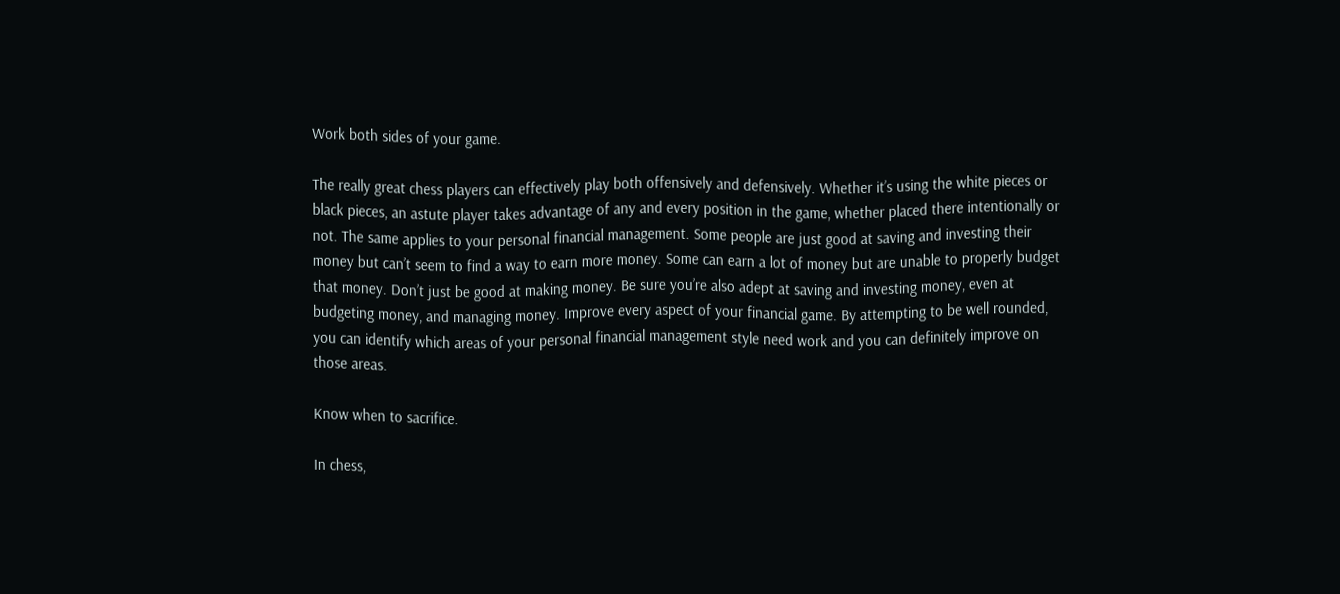Work both sides of your game.

The really great chess players can effectively play both offensively and defensively. Whether it’s using the white pieces or black pieces, an astute player takes advantage of any and every position in the game, whether placed there intentionally or not. The same applies to your personal financial management. Some people are just good at saving and investing their money but can’t seem to find a way to earn more money. Some can earn a lot of money but are unable to properly budget that money. Don’t just be good at making money. Be sure you’re also adept at saving and investing money, even at budgeting money, and managing money. Improve every aspect of your financial game. By attempting to be well rounded, you can identify which areas of your personal financial management style need work and you can definitely improve on those areas.

Know when to sacrifice.

In chess,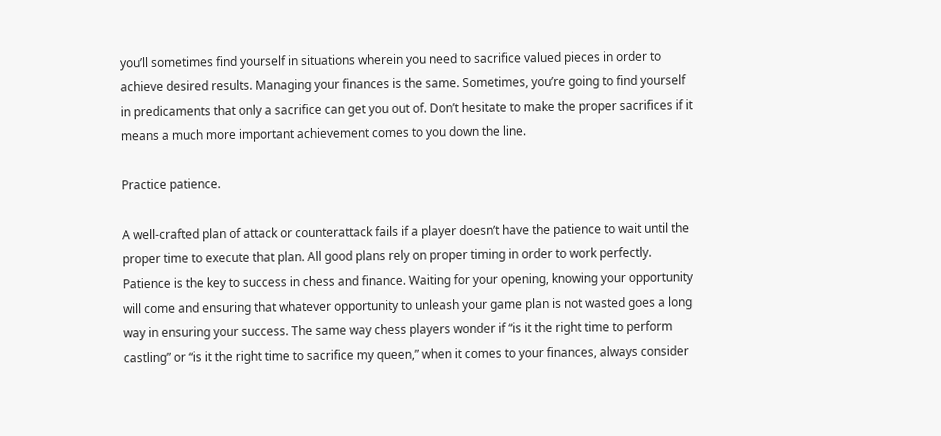you’ll sometimes find yourself in situations wherein you need to sacrifice valued pieces in order to achieve desired results. Managing your finances is the same. Sometimes, you’re going to find yourself in predicaments that only a sacrifice can get you out of. Don’t hesitate to make the proper sacrifices if it means a much more important achievement comes to you down the line.

Practice patience.

A well-crafted plan of attack or counterattack fails if a player doesn’t have the patience to wait until the proper time to execute that plan. All good plans rely on proper timing in order to work perfectly. Patience is the key to success in chess and finance. Waiting for your opening, knowing your opportunity will come and ensuring that whatever opportunity to unleash your game plan is not wasted goes a long way in ensuring your success. The same way chess players wonder if “is it the right time to perform castling” or “is it the right time to sacrifice my queen,” when it comes to your finances, always consider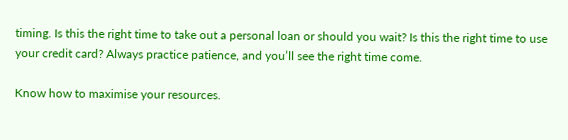timing. Is this the right time to take out a personal loan or should you wait? Is this the right time to use your credit card? Always practice patience, and you’ll see the right time come.

Know how to maximise your resources.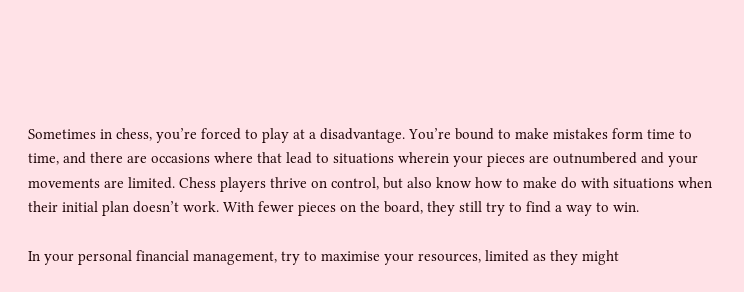Sometimes in chess, you’re forced to play at a disadvantage. You’re bound to make mistakes form time to time, and there are occasions where that lead to situations wherein your pieces are outnumbered and your movements are limited. Chess players thrive on control, but also know how to make do with situations when their initial plan doesn’t work. With fewer pieces on the board, they still try to find a way to win.

In your personal financial management, try to maximise your resources, limited as they might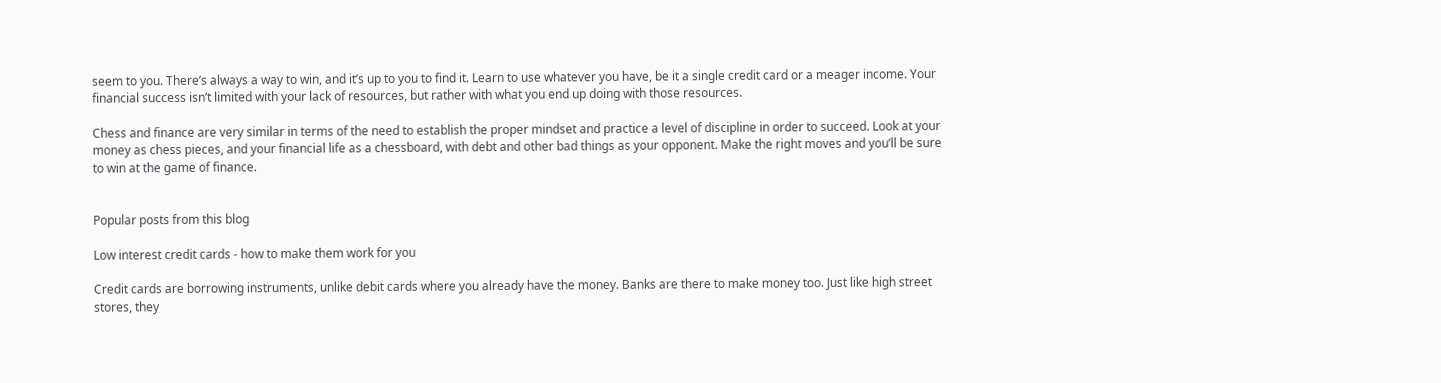seem to you. There’s always a way to win, and it’s up to you to find it. Learn to use whatever you have, be it a single credit card or a meager income. Your financial success isn’t limited with your lack of resources, but rather with what you end up doing with those resources.

Chess and finance are very similar in terms of the need to establish the proper mindset and practice a level of discipline in order to succeed. Look at your money as chess pieces, and your financial life as a chessboard, with debt and other bad things as your opponent. Make the right moves and you’ll be sure to win at the game of finance.


Popular posts from this blog

Low interest credit cards - how to make them work for you

Credit cards are borrowing instruments, unlike debit cards where you already have the money. Banks are there to make money too. Just like high street stores, they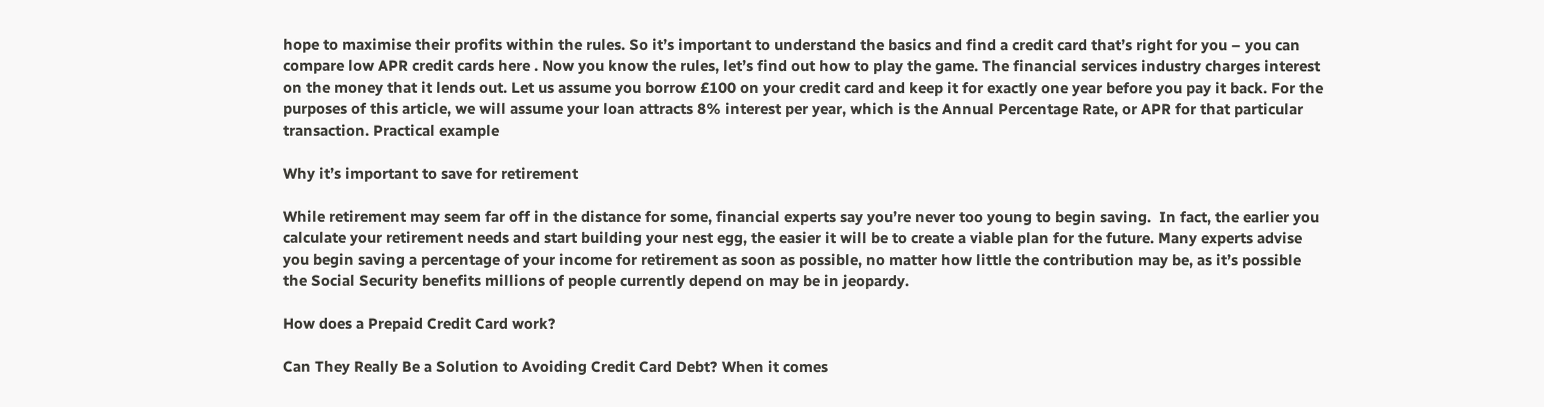hope to maximise their profits within the rules. So it’s important to understand the basics and find a credit card that’s right for you – you can compare low APR credit cards here . Now you know the rules, let’s find out how to play the game. The financial services industry charges interest on the money that it lends out. Let us assume you borrow £100 on your credit card and keep it for exactly one year before you pay it back. For the purposes of this article, we will assume your loan attracts 8% interest per year, which is the Annual Percentage Rate, or APR for that particular transaction. Practical example

Why it’s important to save for retirement

While retirement may seem far off in the distance for some, financial experts say you’re never too young to begin saving.  In fact, the earlier you calculate your retirement needs and start building your nest egg, the easier it will be to create a viable plan for the future. Many experts advise you begin saving a percentage of your income for retirement as soon as possible, no matter how little the contribution may be, as it’s possible the Social Security benefits millions of people currently depend on may be in jeopardy.

How does a Prepaid Credit Card work?

Can They Really Be a Solution to Avoiding Credit Card Debt? When it comes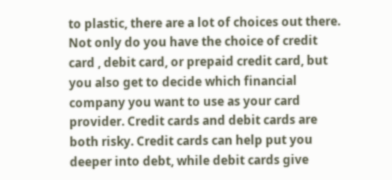to plastic, there are a lot of choices out there. Not only do you have the choice of credit card , debit card, or prepaid credit card, but you also get to decide which financial company you want to use as your card provider. Credit cards and debit cards are both risky. Credit cards can help put you deeper into debt, while debit cards give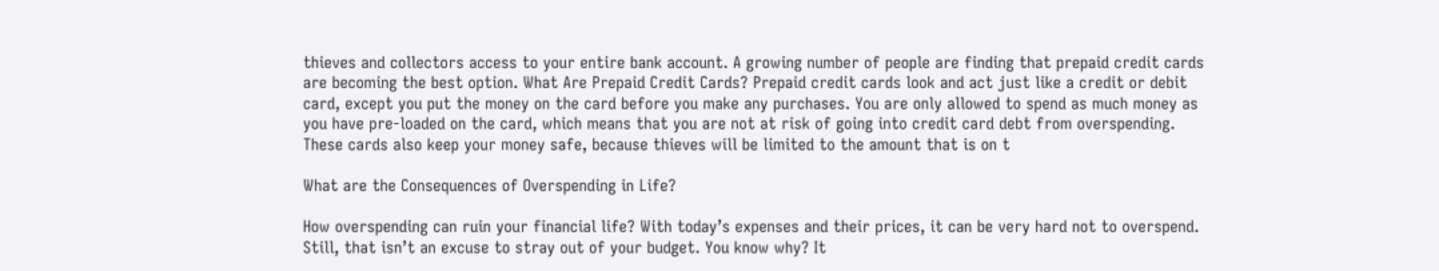thieves and collectors access to your entire bank account. A growing number of people are finding that prepaid credit cards are becoming the best option. What Are Prepaid Credit Cards? Prepaid credit cards look and act just like a credit or debit card, except you put the money on the card before you make any purchases. You are only allowed to spend as much money as you have pre-loaded on the card, which means that you are not at risk of going into credit card debt from overspending. These cards also keep your money safe, because thieves will be limited to the amount that is on t

What are the Consequences of Overspending in Life?

How overspending can ruin your financial life? With today’s expenses and their prices, it can be very hard not to overspend. Still, that isn’t an excuse to stray out of your budget. You know why? It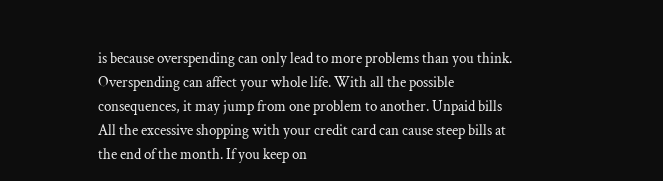is because overspending can only lead to more problems than you think. Overspending can affect your whole life. With all the possible consequences, it may jump from one problem to another. Unpaid bills All the excessive shopping with your credit card can cause steep bills at the end of the month. If you keep on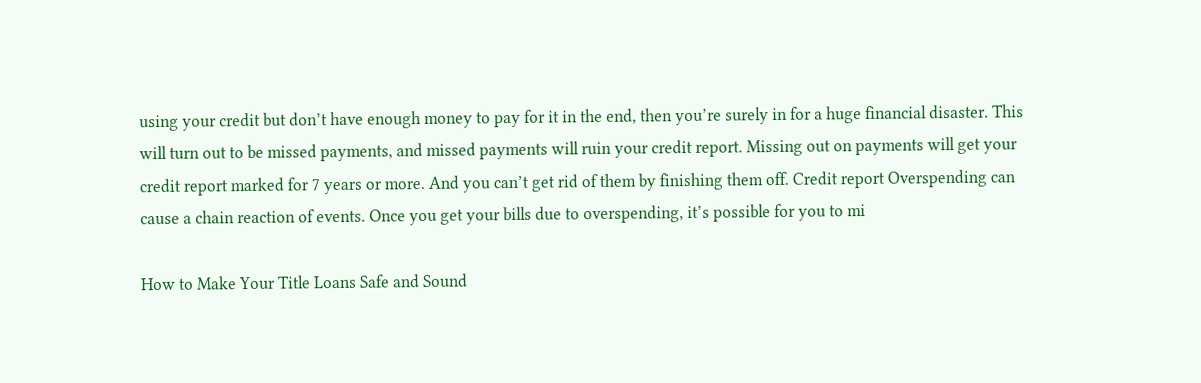using your credit but don’t have enough money to pay for it in the end, then you’re surely in for a huge financial disaster. This will turn out to be missed payments, and missed payments will ruin your credit report. Missing out on payments will get your credit report marked for 7 years or more. And you can’t get rid of them by finishing them off. Credit report Overspending can cause a chain reaction of events. Once you get your bills due to overspending, it’s possible for you to mi

How to Make Your Title Loans Safe and Sound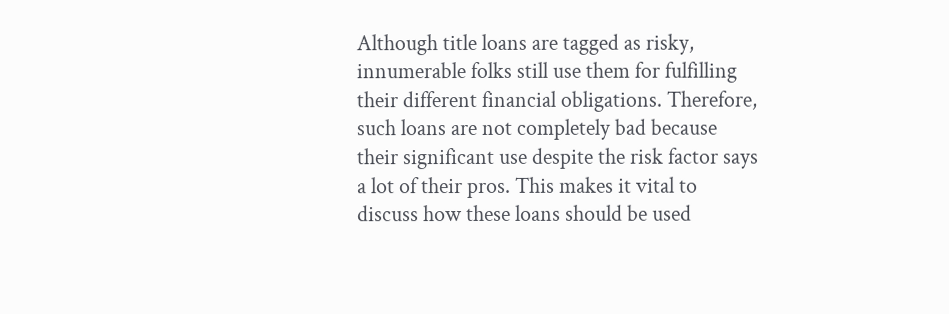Although title loans are tagged as risky, innumerable folks still use them for fulfilling their different financial obligations. Therefore, such loans are not completely bad because their significant use despite the risk factor says a lot of their pros. This makes it vital to discuss how these loans should be used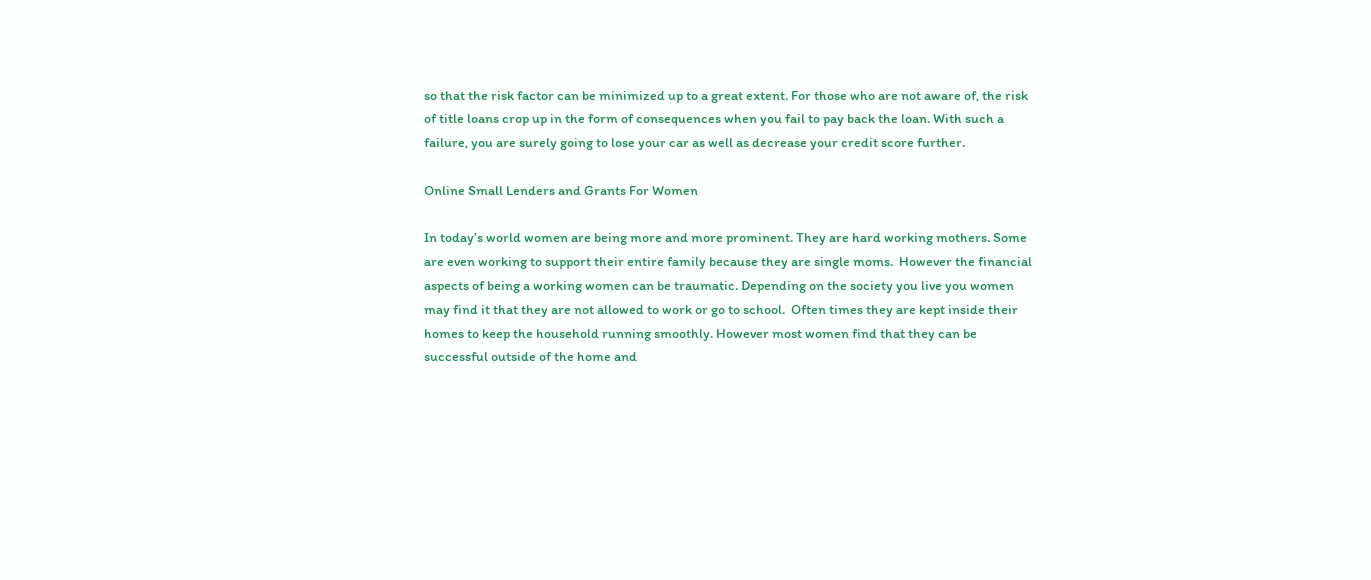so that the risk factor can be minimized up to a great extent. For those who are not aware of, the risk of title loans crop up in the form of consequences when you fail to pay back the loan. With such a failure, you are surely going to lose your car as well as decrease your credit score further.

Online Small Lenders and Grants For Women

In today’s world women are being more and more prominent. They are hard working mothers. Some are even working to support their entire family because they are single moms.  However the financial aspects of being a working women can be traumatic. Depending on the society you live you women may find it that they are not allowed to work or go to school.  Often times they are kept inside their homes to keep the household running smoothly. However most women find that they can be successful outside of the home and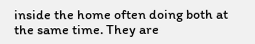inside the home often doing both at the same time. They are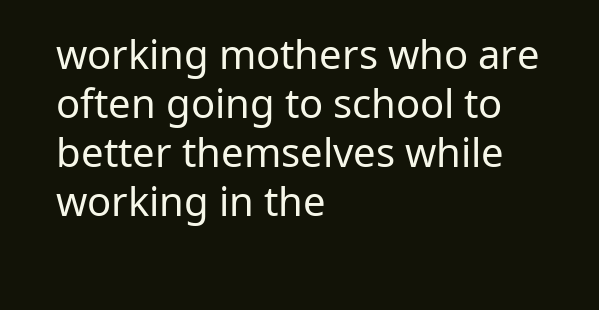working mothers who are often going to school to better themselves while working in the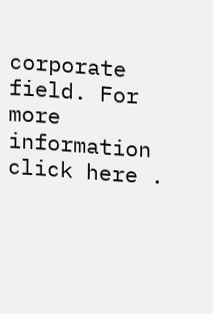corporate field. For more information click here .